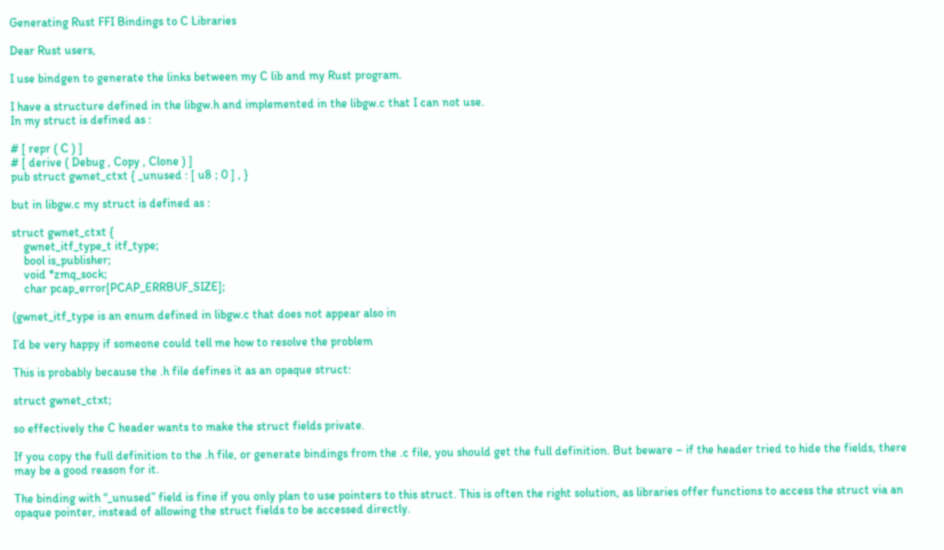Generating Rust FFI Bindings to C Libraries

Dear Rust users,

I use bindgen to generate the links between my C lib and my Rust program.

I have a structure defined in the libgw.h and implemented in the libgw.c that I can not use.
In my struct is defined as :

# [ repr ( C ) ]
# [ derive ( Debug , Copy , Clone ) ]
pub struct gwnet_ctxt { _unused : [ u8 ; 0 ] , }

but in libgw.c my struct is defined as :

struct gwnet_ctxt {
    gwnet_itf_type_t itf_type;
    bool is_publisher;
    void *zmq_sock;
    char pcap_error[PCAP_ERRBUF_SIZE];

(gwnet_itf_type is an enum defined in libgw.c that does not appear also in

I’d be very happy if someone could tell me how to resolve the problem

This is probably because the .h file defines it as an opaque struct:

struct gwnet_ctxt;

so effectively the C header wants to make the struct fields private.

If you copy the full definition to the .h file, or generate bindings from the .c file, you should get the full definition. But beware – if the header tried to hide the fields, there may be a good reason for it.

The binding with “_unused” field is fine if you only plan to use pointers to this struct. This is often the right solution, as libraries offer functions to access the struct via an opaque pointer, instead of allowing the struct fields to be accessed directly.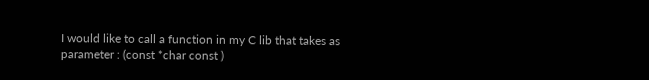I would like to call a function in my C lib that takes as parameter : (const *char const )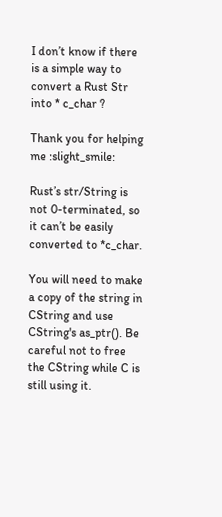I don’t know if there is a simple way to convert a Rust Str into * c_char ?

Thank you for helping me :slight_smile:

Rust’s str/String is not 0-terminated, so it can’t be easily converted to *c_char.

You will need to make a copy of the string in CString and use CString's as_ptr(). Be careful not to free the CString while C is still using it.